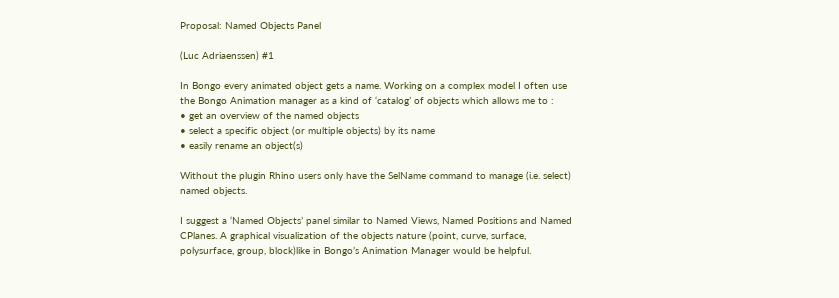Proposal: Named Objects Panel

(Luc Adriaenssen) #1

In Bongo every animated object gets a name. Working on a complex model I often use the Bongo Animation manager as a kind of ‘catalog’ of objects which allows me to :
• get an overview of the named objects
• select a specific object (or multiple objects) by its name
• easily rename an object(s)

Without the plugin Rhino users only have the SelName command to manage (i.e. select) named objects.

I suggest a ‘Named Objects’ panel similar to Named Views, Named Positions and Named CPlanes. A graphical visualization of the objects nature (point, curve, surface, polysurface, group, block)like in Bongo’s Animation Manager would be helpful.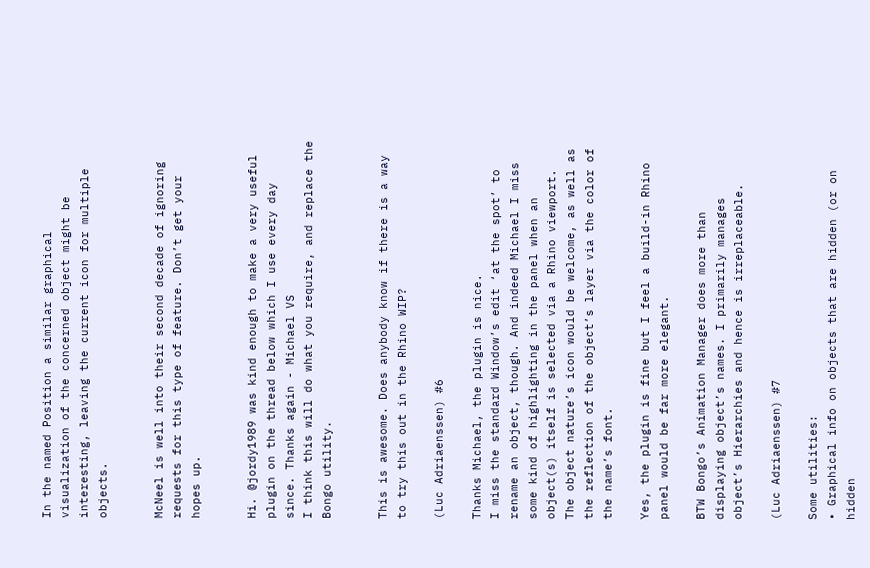In the named Position a similar graphical visualization of the concerned object might be interesting, leaving the current icon for multiple objects.


McNeel is well into their second decade of ignoring requests for this type of feature. Don’t get your hopes up.


Hi. @jordy1989 was kind enough to make a very useful plugin on the thread below which I use every day since. Thanks again - Michael VS
I think this will do what you require, and replace the Bongo utility.


This is awesome. Does anybody know if there is a way to try this out in the Rhino WIP?

(Luc Adriaenssen) #6

Thanks Michael, the plugin is nice.
I miss the standard Window’s edit ‘at the spot’ to rename an object, though. And indeed Michael I miss some kind of highlighting in the panel when an object(s) itself is selected via a Rhino viewport.
The object nature’s icon would be welcome, as well as the reflection of the object’s layer via the color of the name’s font.

Yes, the plugin is fine but I feel a build-in Rhino panel would be far more elegant.

BTW Bongo’s Animation Manager does more than displaying object’s names. I primarily manages object’s Hierarchies and hence is irreplaceable.

(Luc Adriaenssen) #7

Some utilities:
• Graphical info on objects that are hidden (or on hidden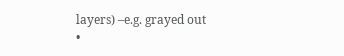layers) –e.g. grayed out
•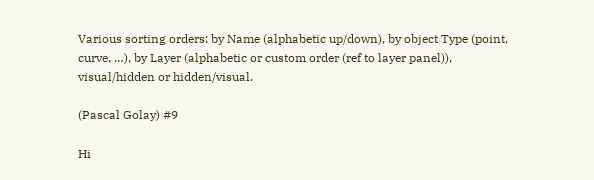Various sorting orders: by Name (alphabetic up/down), by object Type (point, curve, …), by Layer (alphabetic or custom order (ref to layer panel)), visual/hidden or hidden/visual.

(Pascal Golay) #9

Hi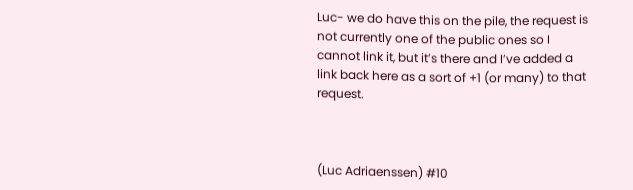Luc- we do have this on the pile, the request is not currently one of the public ones so I cannot link it, but it’s there and I’ve added a link back here as a sort of +1 (or many) to that request.



(Luc Adriaenssen) #10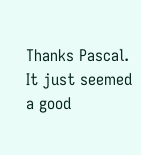Thanks Pascal. It just seemed a good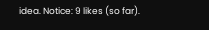idea. Notice: 9 likes (so far).